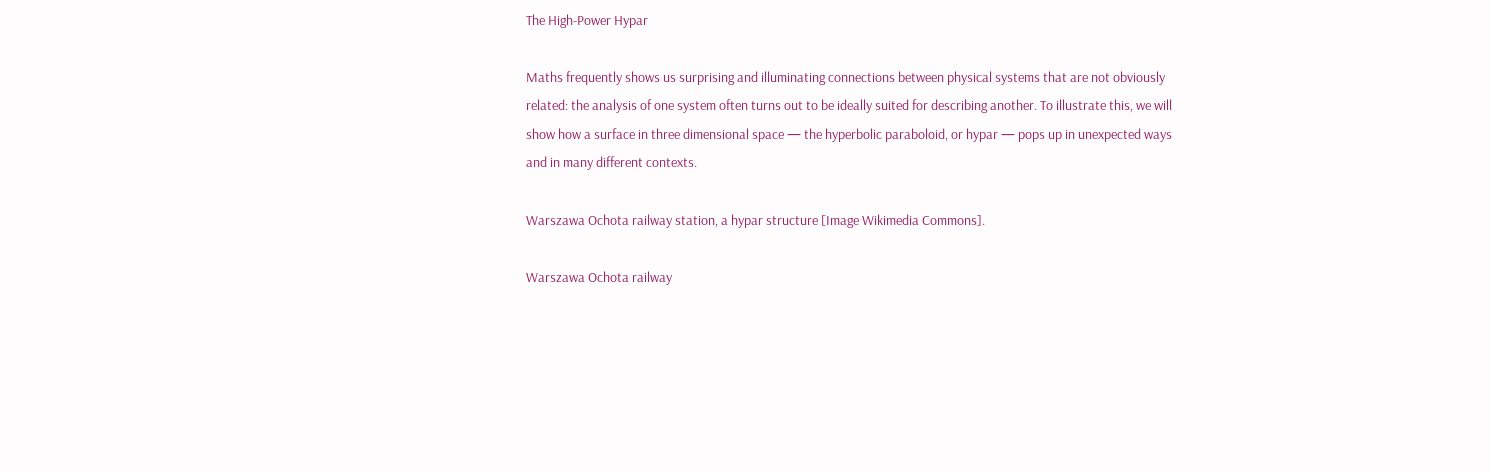The High-Power Hypar

Maths frequently shows us surprising and illuminating connections between physical systems that are not obviously related: the analysis of one system often turns out to be ideally suited for describing another. To illustrate this, we will show how a surface in three dimensional space — the hyperbolic paraboloid, or hypar — pops up in unexpected ways and in many different contexts.

Warszawa Ochota railway station, a hypar structure [Image Wikimedia Commons].

Warszawa Ochota railway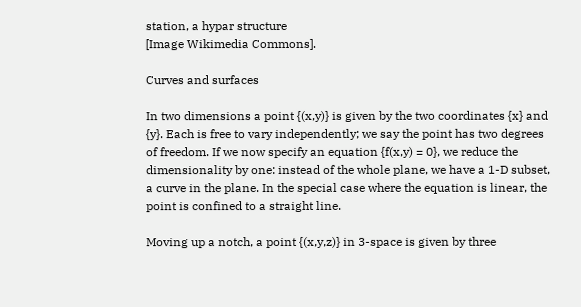station, a hypar structure
[Image Wikimedia Commons].

Curves and surfaces

In two dimensions a point {(x,y)} is given by the two coordinates {x} and {y}. Each is free to vary independently; we say the point has two degrees of freedom. If we now specify an equation {f(x,y) = 0}, we reduce the dimensionality by one: instead of the whole plane, we have a 1-D subset, a curve in the plane. In the special case where the equation is linear, the point is confined to a straight line.

Moving up a notch, a point {(x,y,z)} in 3-space is given by three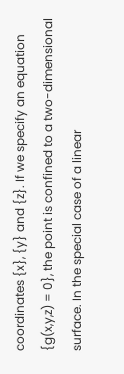coordinates {x}, {y} and {z}. If we specify an equation {g(x,y,z) = 0}, the point is confined to a two-dimensional surface. In the special case of a linear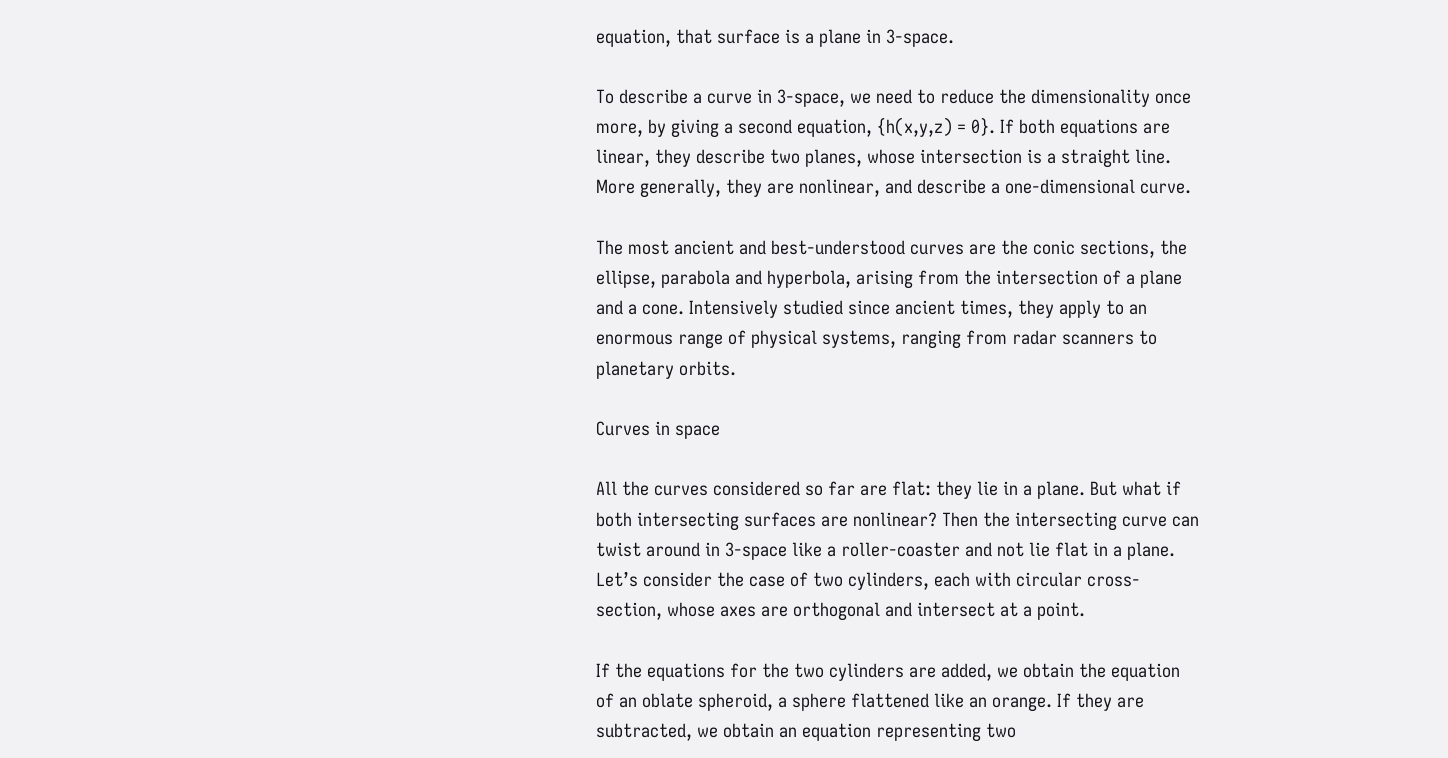equation, that surface is a plane in 3-space.

To describe a curve in 3-space, we need to reduce the dimensionality once more, by giving a second equation, {h(x,y,z) = 0}. If both equations are linear, they describe two planes, whose intersection is a straight line. More generally, they are nonlinear, and describe a one-dimensional curve.

The most ancient and best-understood curves are the conic sections, the ellipse, parabola and hyperbola, arising from the intersection of a plane and a cone. Intensively studied since ancient times, they apply to an enormous range of physical systems, ranging from radar scanners to planetary orbits.

Curves in space

All the curves considered so far are flat: they lie in a plane. But what if both intersecting surfaces are nonlinear? Then the intersecting curve can twist around in 3-space like a roller-coaster and not lie flat in a plane. Let’s consider the case of two cylinders, each with circular cross-section, whose axes are orthogonal and intersect at a point.

If the equations for the two cylinders are added, we obtain the equation of an oblate spheroid, a sphere flattened like an orange. If they are subtracted, we obtain an equation representing two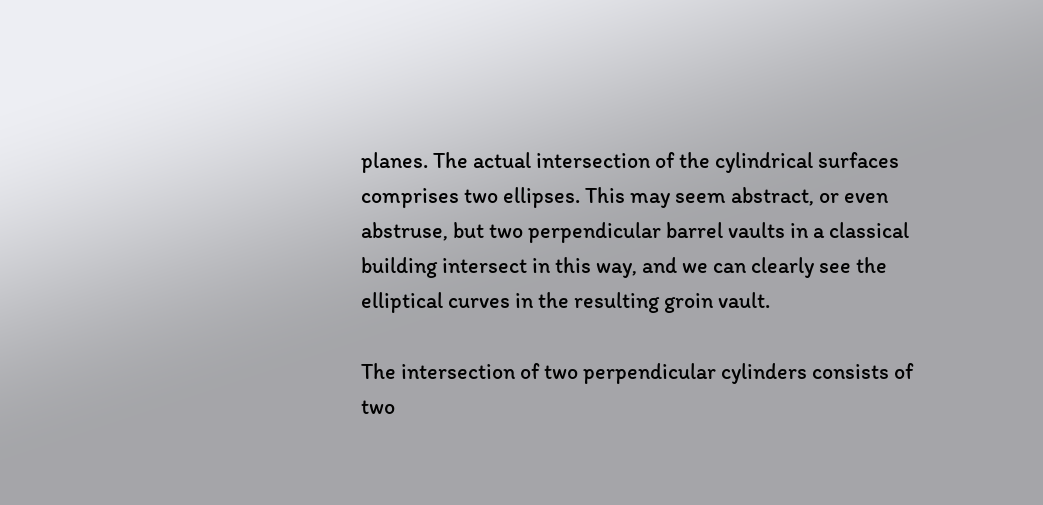planes. The actual intersection of the cylindrical surfaces comprises two ellipses. This may seem abstract, or even abstruse, but two perpendicular barrel vaults in a classical building intersect in this way, and we can clearly see the elliptical curves in the resulting groin vault.

The intersection of two perpendicular cylinders consists of two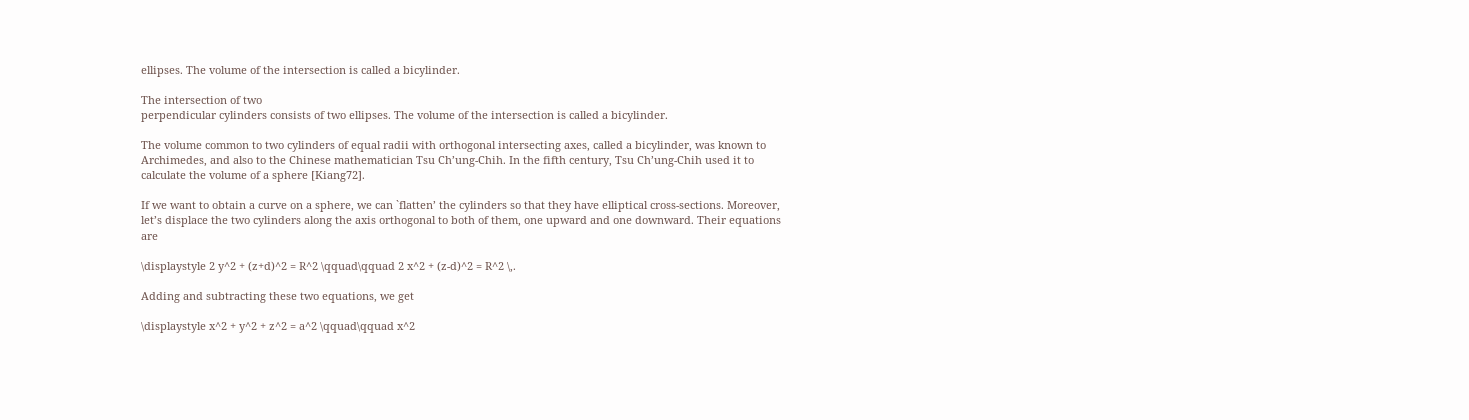ellipses. The volume of the intersection is called a bicylinder.

The intersection of two
perpendicular cylinders consists of two ellipses. The volume of the intersection is called a bicylinder.

The volume common to two cylinders of equal radii with orthogonal intersecting axes, called a bicylinder, was known to Archimedes, and also to the Chinese mathematician Tsu Ch’ung-Chih. In the fifth century, Tsu Ch’ung-Chih used it to calculate the volume of a sphere [Kiang72].

If we want to obtain a curve on a sphere, we can `flatten’ the cylinders so that they have elliptical cross-sections. Moreover, let’s displace the two cylinders along the axis orthogonal to both of them, one upward and one downward. Their equations are

\displaystyle 2 y^2 + (z+d)^2 = R^2 \qquad\qquad 2 x^2 + (z-d)^2 = R^2 \,.

Adding and subtracting these two equations, we get

\displaystyle x^2 + y^2 + z^2 = a^2 \qquad\qquad x^2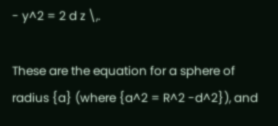- y^2 = 2 d z \,.

These are the equation for a sphere of radius {a} (where {a^2 = R^2 -d^2}), and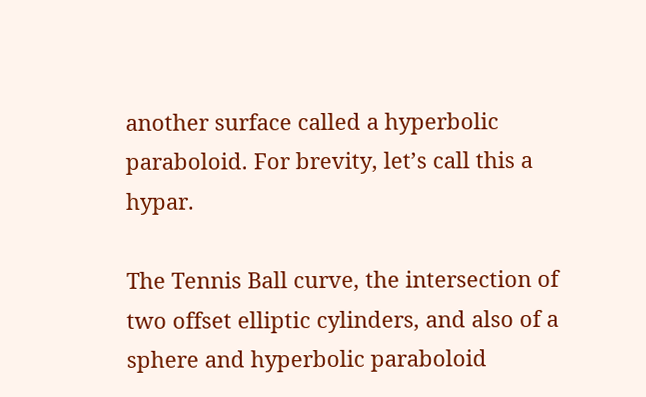another surface called a hyperbolic paraboloid. For brevity, let’s call this a hypar.

The Tennis Ball curve, the intersection of two offset elliptic cylinders, and also of a sphere and hyperbolic paraboloid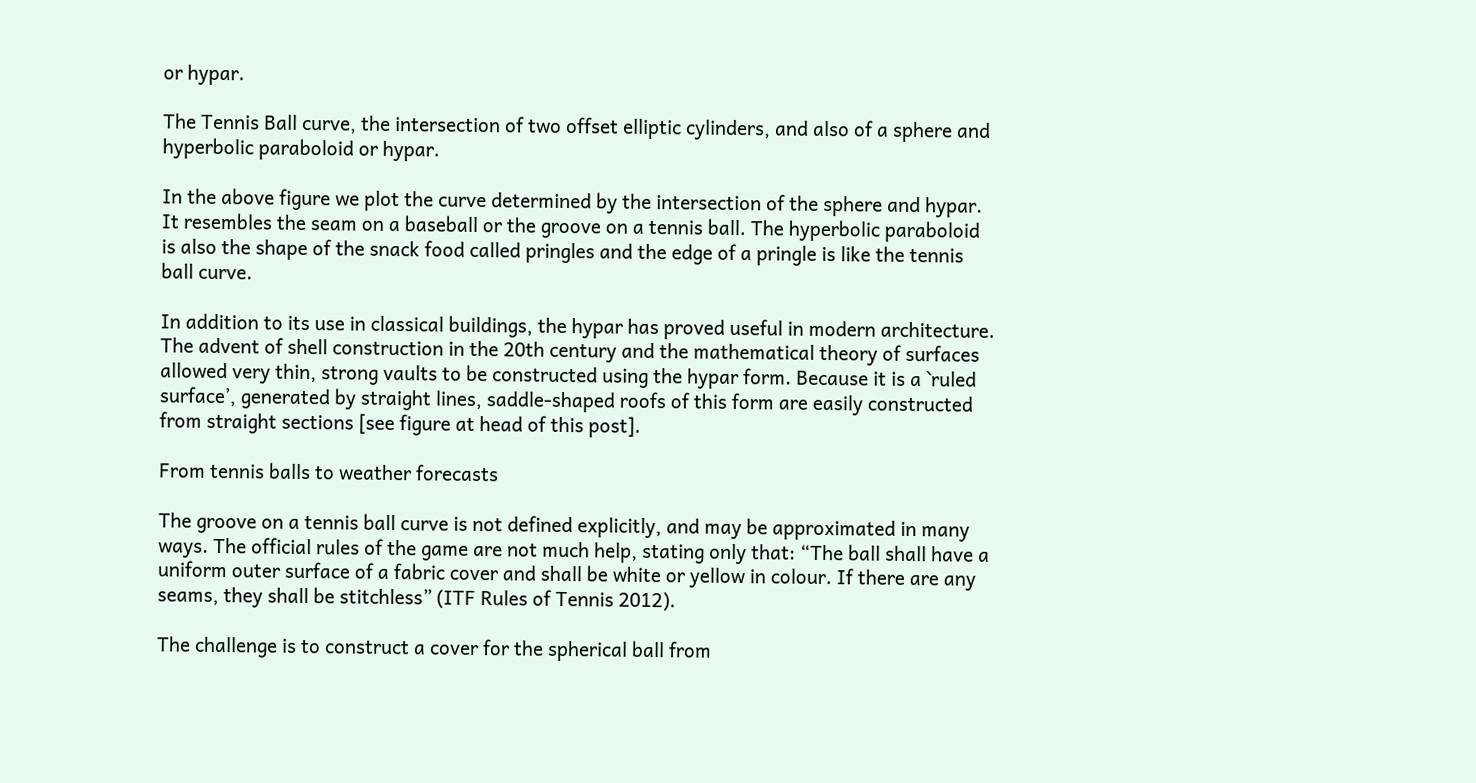or hypar.

The Tennis Ball curve, the intersection of two offset elliptic cylinders, and also of a sphere and hyperbolic paraboloid or hypar.

In the above figure we plot the curve determined by the intersection of the sphere and hypar. It resembles the seam on a baseball or the groove on a tennis ball. The hyperbolic paraboloid is also the shape of the snack food called pringles and the edge of a pringle is like the tennis ball curve.

In addition to its use in classical buildings, the hypar has proved useful in modern architecture. The advent of shell construction in the 20th century and the mathematical theory of surfaces allowed very thin, strong vaults to be constructed using the hypar form. Because it is a `ruled surface’, generated by straight lines, saddle-shaped roofs of this form are easily constructed from straight sections [see figure at head of this post].

From tennis balls to weather forecasts

The groove on a tennis ball curve is not defined explicitly, and may be approximated in many ways. The official rules of the game are not much help, stating only that: “The ball shall have a uniform outer surface of a fabric cover and shall be white or yellow in colour. If there are any seams, they shall be stitchless” (ITF Rules of Tennis 2012).

The challenge is to construct a cover for the spherical ball from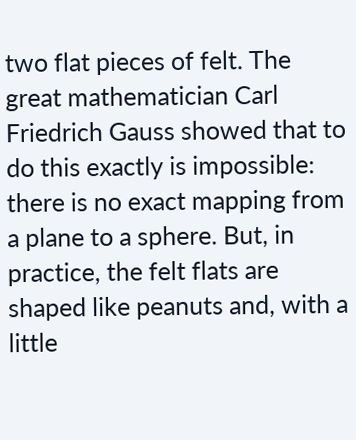two flat pieces of felt. The great mathematician Carl Friedrich Gauss showed that to do this exactly is impossible: there is no exact mapping from a plane to a sphere. But, in practice, the felt flats are shaped like peanuts and, with a little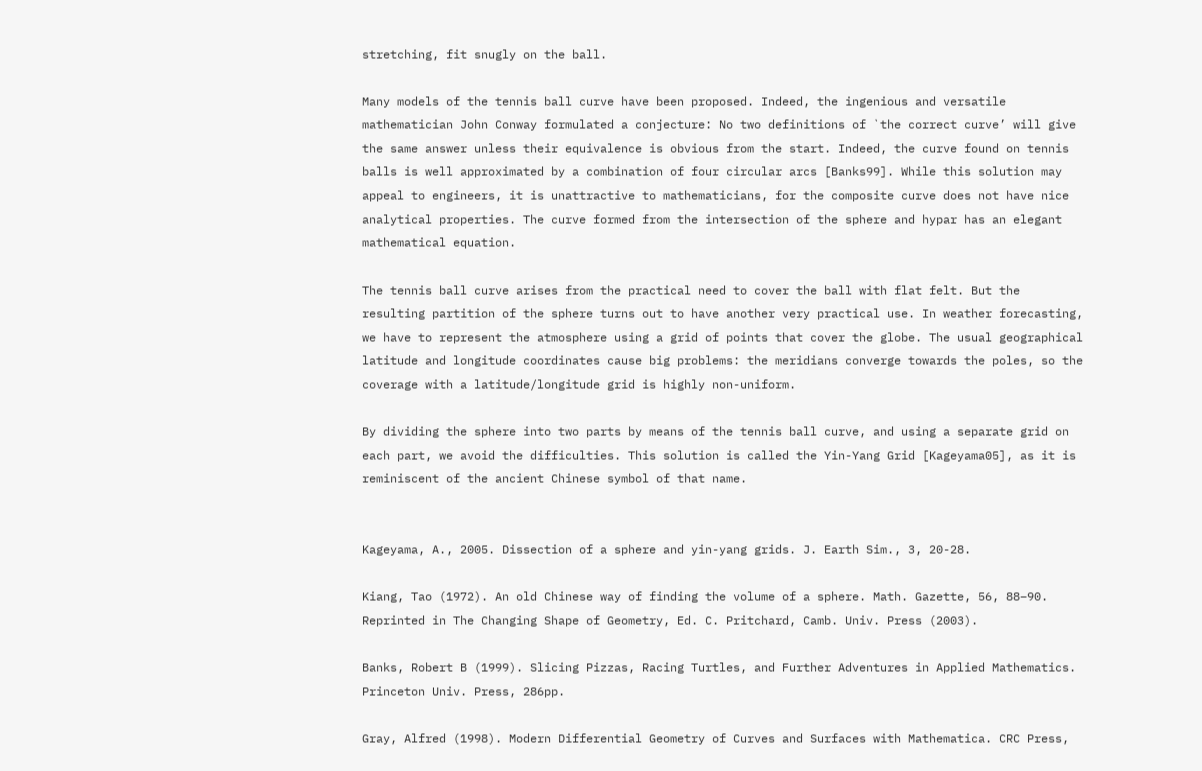stretching, fit snugly on the ball.

Many models of the tennis ball curve have been proposed. Indeed, the ingenious and versatile mathematician John Conway formulated a conjecture: No two definitions of `the correct curve’ will give the same answer unless their equivalence is obvious from the start. Indeed, the curve found on tennis balls is well approximated by a combination of four circular arcs [Banks99]. While this solution may appeal to engineers, it is unattractive to mathematicians, for the composite curve does not have nice analytical properties. The curve formed from the intersection of the sphere and hypar has an elegant mathematical equation.

The tennis ball curve arises from the practical need to cover the ball with flat felt. But the resulting partition of the sphere turns out to have another very practical use. In weather forecasting, we have to represent the atmosphere using a grid of points that cover the globe. The usual geographical latitude and longitude coordinates cause big problems: the meridians converge towards the poles, so the coverage with a latitude/longitude grid is highly non-uniform.

By dividing the sphere into two parts by means of the tennis ball curve, and using a separate grid on each part, we avoid the difficulties. This solution is called the Yin-Yang Grid [Kageyama05], as it is reminiscent of the ancient Chinese symbol of that name.


Kageyama, A., 2005. Dissection of a sphere and yin-yang grids. J. Earth Sim., 3, 20-28.

Kiang, Tao (1972). An old Chinese way of finding the volume of a sphere. Math. Gazette, 56, 88–90. Reprinted in The Changing Shape of Geometry, Ed. C. Pritchard, Camb. Univ. Press (2003).

Banks, Robert B (1999). Slicing Pizzas, Racing Turtles, and Further Adventures in Applied Mathematics. Princeton Univ. Press, 286pp.

Gray, Alfred (1998). Modern Differential Geometry of Curves and Surfaces with Mathematica. CRC Press,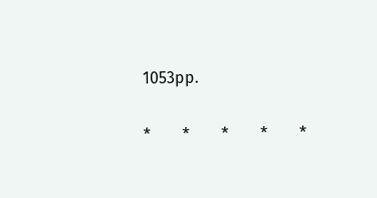1053pp.

*        *        *        *        *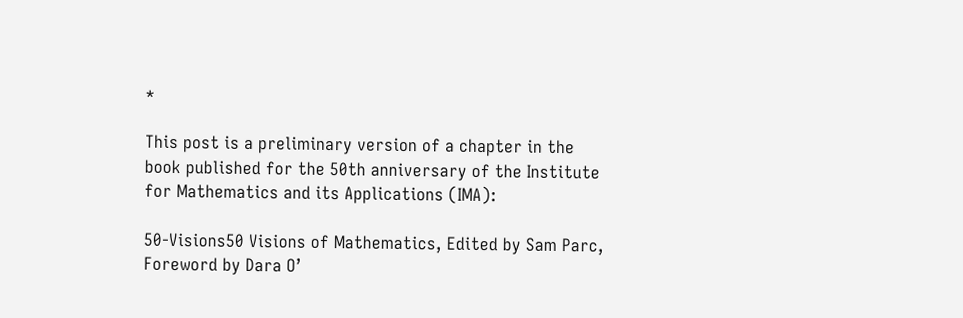*

This post is a preliminary version of a chapter in the book published for the 50th anniversary of the Institute for Mathematics and its Applications (IMA):

50-Visions50 Visions of Mathematics, Edited by Sam Parc, Foreword by Dara O’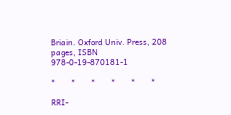Briain. Oxford Univ. Press, 208 pages, ISBN 978-0-19-870181-1

*        *        *        *        *        *

RRI-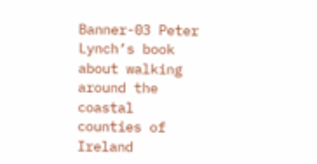Banner-03 Peter Lynch’s book about walking around the coastal counties of Ireland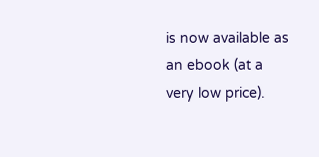is now available as an ebook (at a very low price).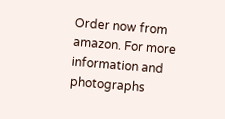Order now from amazon. For more information and photographs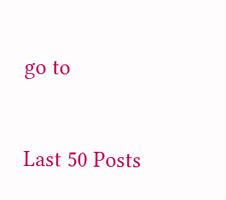go to


Last 50 Posts